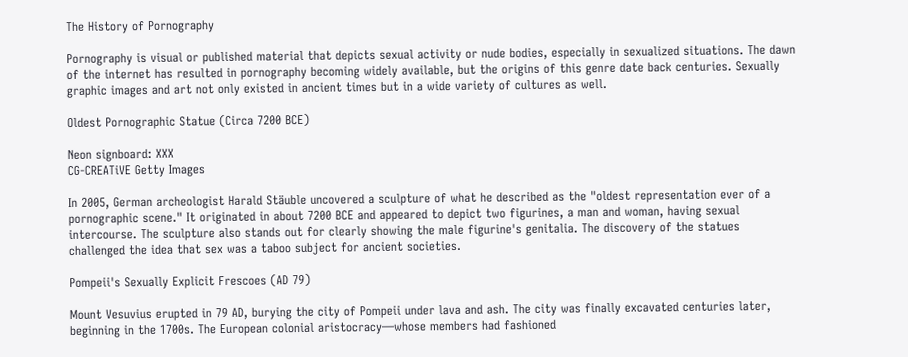The History of Pornography

Pornography is visual or published material that depicts sexual activity or nude bodies, especially in sexualized situations. The dawn of the internet has resulted in pornography becoming widely available, but the origins of this genre date back centuries. Sexually graphic images and art not only existed in ancient times but in a wide variety of cultures as well.

Oldest Pornographic Statue (Circa 7200 BCE)

Neon signboard: XXX
CG-CREATiVE Getty Images

In 2005, German archeologist Harald Stäuble uncovered a sculpture of what he described as the "oldest representation ever of a pornographic scene." It originated in about 7200 BCE and appeared to depict two figurines, a man and woman, having sexual intercourse. The sculpture also stands out for clearly showing the male figurine's genitalia. The discovery of the statues challenged the idea that sex was a taboo subject for ancient societies.

Pompeii's Sexually Explicit Frescoes (AD 79)

Mount Vesuvius erupted in 79 AD, burying the city of Pompeii under lava and ash. The city was finally excavated centuries later, beginning in the 1700s. The European colonial aristocracy—whose members had fashioned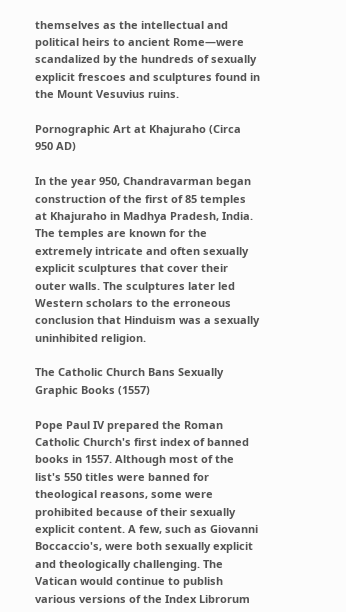themselves as the intellectual and political heirs to ancient Rome—were scandalized by the hundreds of sexually explicit frescoes and sculptures found in the Mount Vesuvius ruins.

Pornographic Art at Khajuraho (Circa 950 AD)

In the year 950, Chandravarman began construction of the first of 85 temples at Khajuraho in Madhya Pradesh, India. The temples are known for the extremely intricate and often sexually explicit sculptures that cover their outer walls. The sculptures later led Western scholars to the erroneous conclusion that Hinduism was a sexually uninhibited religion.

The Catholic Church Bans Sexually Graphic Books (1557)

Pope Paul IV prepared the Roman Catholic Church's first index of banned books in 1557. Although most of the list's 550 titles were banned for theological reasons, some were prohibited because of their sexually explicit content. A few, such as Giovanni Boccaccio's, were both sexually explicit and theologically challenging. The Vatican would continue to publish various versions of the Index Librorum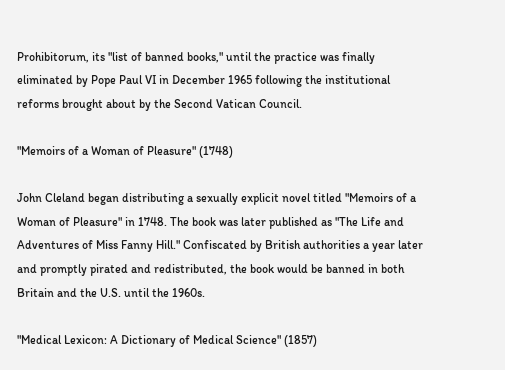Prohibitorum, its "list of banned books," until the practice was finally eliminated by Pope Paul VI in December 1965 following the institutional reforms brought about by the Second Vatican Council.

"Memoirs of a Woman of Pleasure" (1748)

John Cleland began distributing a sexually explicit novel titled "Memoirs of a Woman of Pleasure" in 1748. The book was later published as "The Life and Adventures of Miss Fanny Hill." Confiscated by British authorities a year later and promptly pirated and redistributed, the book would be banned in both Britain and the U.S. until the 1960s.

"Medical Lexicon: A Dictionary of Medical Science" (1857)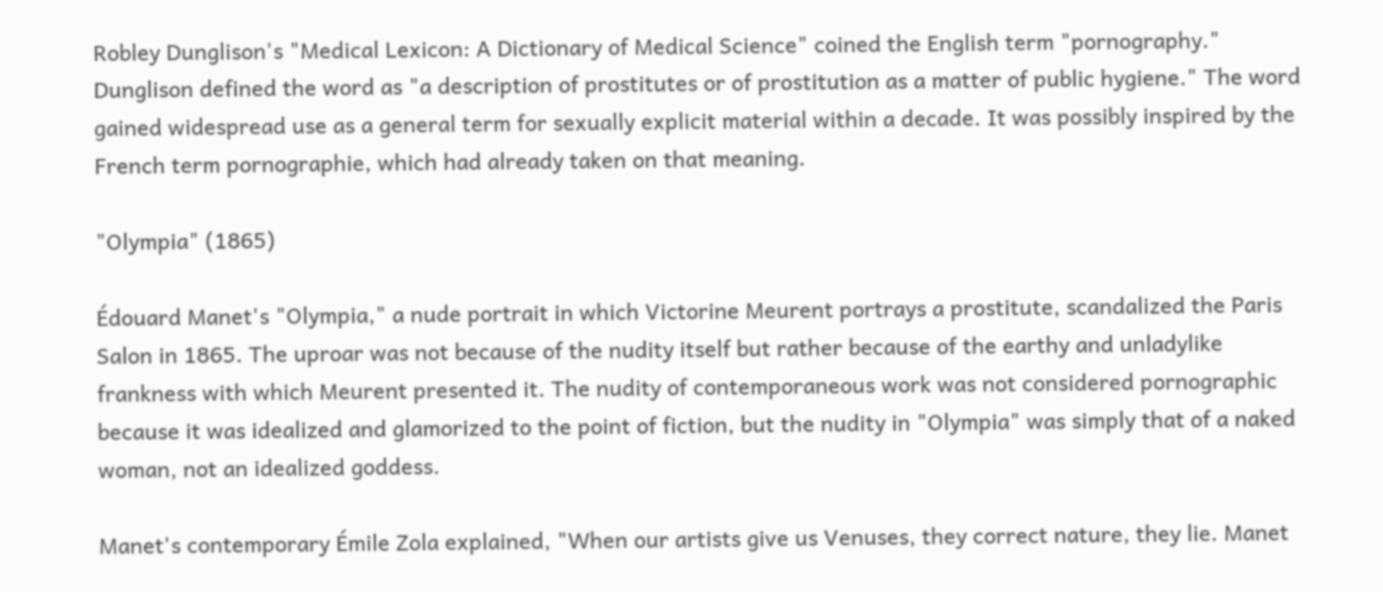Robley Dunglison's "Medical Lexicon: A Dictionary of Medical Science" coined the English term "pornography." Dunglison defined the word as "a description of prostitutes or of prostitution as a matter of public hygiene." The word gained widespread use as a general term for sexually explicit material within a decade. It was possibly inspired by the French term pornographie, which had already taken on that meaning.

"Olympia" (1865)

Édouard Manet's "Olympia," a nude portrait in which Victorine Meurent portrays a prostitute, scandalized the Paris Salon in 1865. The uproar was not because of the nudity itself but rather because of the earthy and unladylike frankness with which Meurent presented it. The nudity of contemporaneous work was not considered pornographic because it was idealized and glamorized to the point of fiction, but the nudity in "Olympia" was simply that of a naked woman, not an idealized goddess.

Manet's contemporary Émile Zola explained, "When our artists give us Venuses, they correct nature, they lie. Manet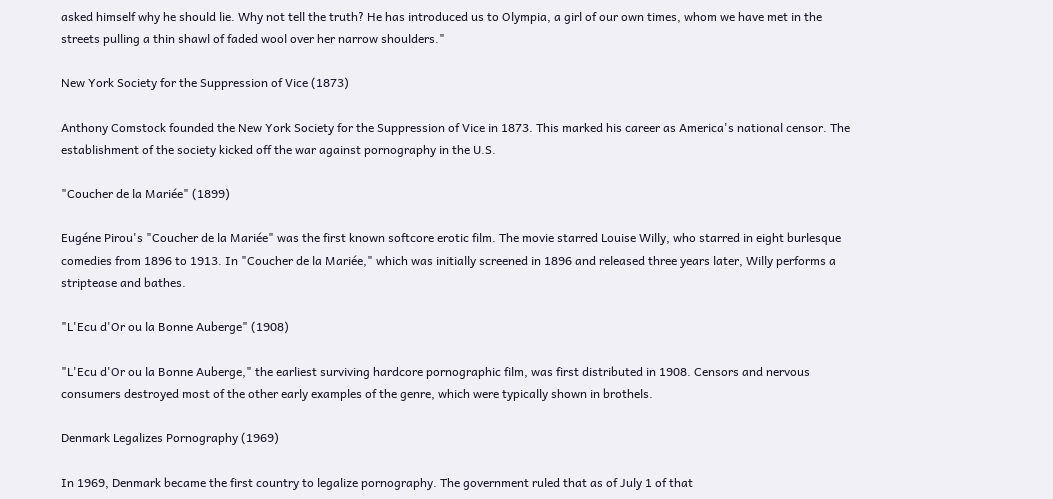asked himself why he should lie. Why not tell the truth? He has introduced us to Olympia, a girl of our own times, whom we have met in the streets pulling a thin shawl of faded wool over her narrow shoulders."

New York Society for the Suppression of Vice (1873)

Anthony Comstock founded the New York Society for the Suppression of Vice in 1873. This marked his career as America's national censor. The establishment of the society kicked off the war against pornography in the U.S.

"Coucher de la Mariée" (1899)

Eugéne Pirou's "Coucher de la Mariée" was the first known softcore erotic film. The movie starred Louise Willy, who starred in eight burlesque comedies from 1896 to 1913. In "Coucher de la Mariée," which was initially screened in 1896 and released three years later, Willy performs a striptease and bathes.

"L'Ecu d'Or ou la Bonne Auberge" (1908)

"L'Ecu d'Or ou la Bonne Auberge," the earliest surviving hardcore pornographic film, was first distributed in 1908. Censors and nervous consumers destroyed most of the other early examples of the genre, which were typically shown in brothels.

Denmark Legalizes Pornography (1969)

In 1969, Denmark became the first country to legalize pornography. The government ruled that as of July 1 of that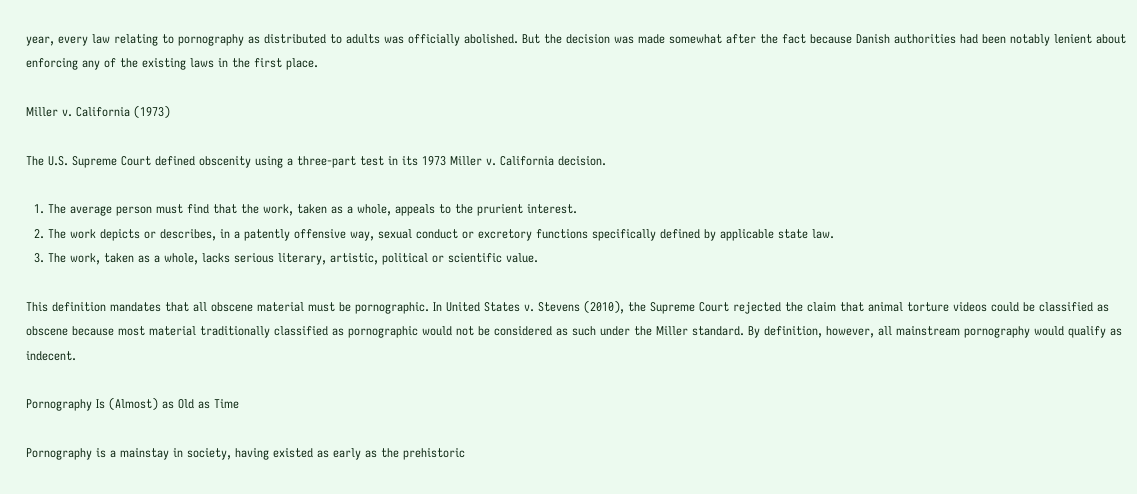year, every law relating to pornography as distributed to adults was officially abolished. But the decision was made somewhat after the fact because Danish authorities had been notably lenient about enforcing any of the existing laws in the first place.

Miller v. California (1973)

The U.S. Supreme Court defined obscenity using a three-part test in its 1973 Miller v. California decision.

  1. The average person must find that the work, taken as a whole, appeals to the prurient interest.
  2. The work depicts or describes, in a patently offensive way, sexual conduct or excretory functions specifically defined by applicable state law.
  3. The work, taken as a whole, lacks serious literary, artistic, political or scientific value.

This definition mandates that all obscene material must be pornographic. In United States v. Stevens (2010), the Supreme Court rejected the claim that animal torture videos could be classified as obscene because most material traditionally classified as pornographic would not be considered as such under the Miller standard. By definition, however, all mainstream pornography would qualify as indecent.

Pornography Is (Almost) as Old as Time

Pornography is a mainstay in society, having existed as early as the prehistoric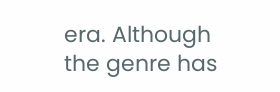era. Although the genre has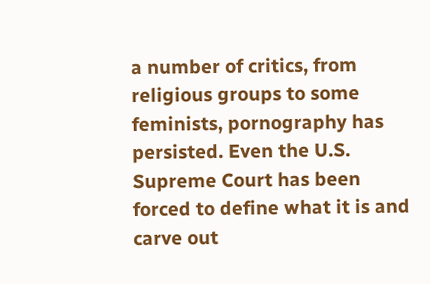a number of critics, from religious groups to some feminists, pornography has persisted. Even the U.S. Supreme Court has been forced to define what it is and carve out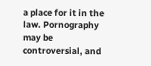a place for it in the law. Pornography may be controversial, and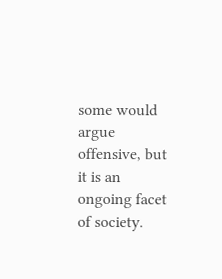some would argue offensive, but it is an ongoing facet of society.